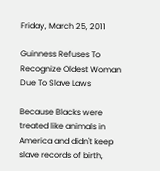Friday, March 25, 2011

Guinness Refuses To Recognize Oldest Woman Due To Slave Laws

Because Blacks were treated like animals in America and didn't keep slave records of birth,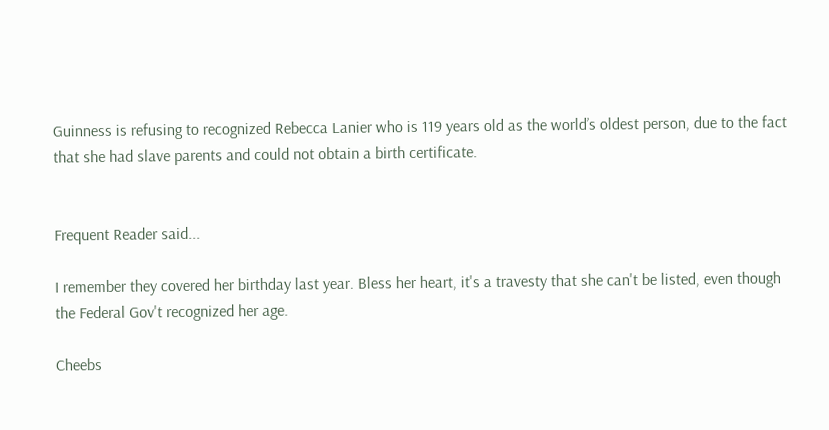Guinness is refusing to recognized Rebecca Lanier who is 119 years old as the world’s oldest person, due to the fact that she had slave parents and could not obtain a birth certificate.


Frequent Reader said...

I remember they covered her birthday last year. Bless her heart, it's a travesty that she can't be listed, even though the Federal Gov't recognized her age.

Cheebs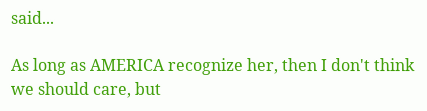said...

As long as AMERICA recognize her, then I don't think we should care, but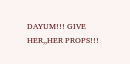DAYUM!!! GIVE HER,,HER PROPS!!!